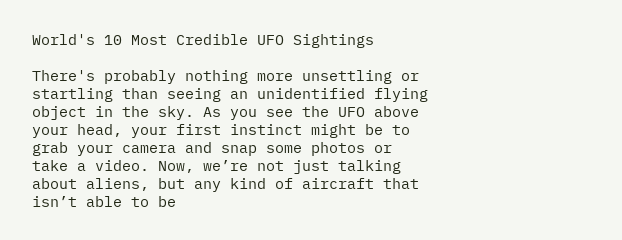World's 10 Most Credible UFO Sightings

There's probably nothing more unsettling or startling than seeing an unidentified flying object in the sky. As you see the UFO above your head, your first instinct might be to grab your camera and snap some photos or take a video. Now, we’re not just talking about aliens, but any kind of aircraft that isn’t able to be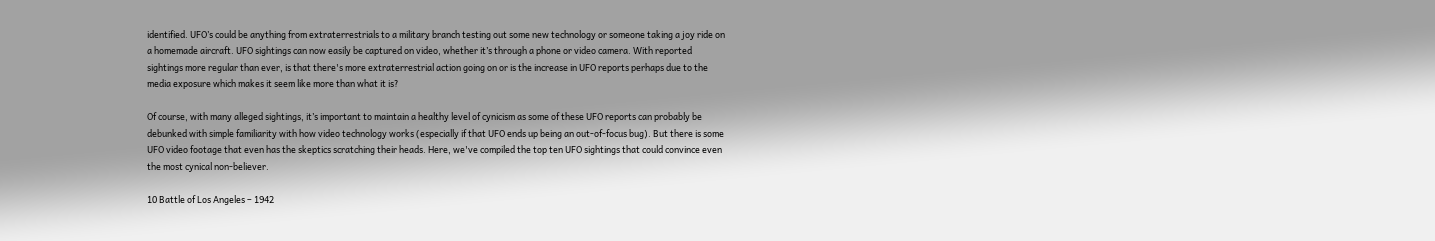identified. UFO’s could be anything from extraterrestrials to a military branch testing out some new technology or someone taking a joy ride on a homemade aircraft. UFO sightings can now easily be captured on video, whether it’s through a phone or video camera. With reported sightings more regular than ever, is that there's more extraterrestrial action going on or is the increase in UFO reports perhaps due to the media exposure which makes it seem like more than what it is?

Of course, with many alleged sightings, it’s important to maintain a healthy level of cynicism as some of these UFO reports can probably be debunked with simple familiarity with how video technology works (especially if that UFO ends up being an out-of-focus bug). But there is some UFO video footage that even has the skeptics scratching their heads. Here, we've compiled the top ten UFO sightings that could convince even the most cynical non-believer.

10 Battle of Los Angeles – 1942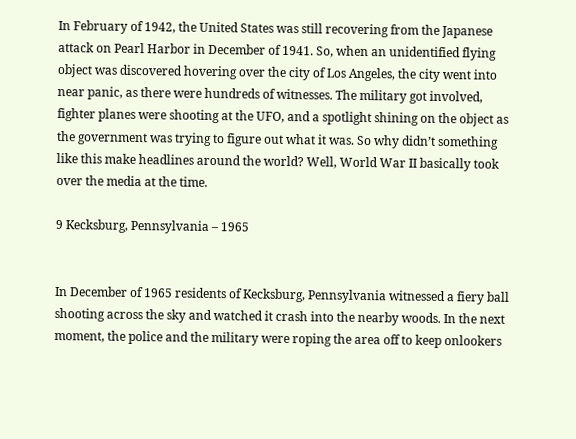In February of 1942, the United States was still recovering from the Japanese attack on Pearl Harbor in December of 1941. So, when an unidentified flying object was discovered hovering over the city of Los Angeles, the city went into near panic, as there were hundreds of witnesses. The military got involved, fighter planes were shooting at the UFO, and a spotlight shining on the object as the government was trying to figure out what it was. So why didn’t something like this make headlines around the world? Well, World War II basically took over the media at the time.

9 Kecksburg, Pennsylvania – 1965


In December of 1965 residents of Kecksburg, Pennsylvania witnessed a fiery ball shooting across the sky and watched it crash into the nearby woods. In the next moment, the police and the military were roping the area off to keep onlookers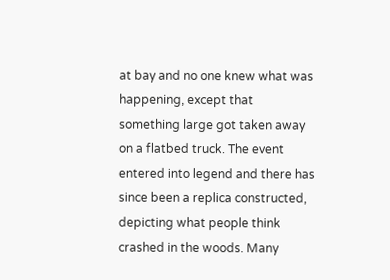at bay and no one knew what was happening, except that something large got taken away on a flatbed truck. The event entered into legend and there has since been a replica constructed, depicting what people think crashed in the woods. Many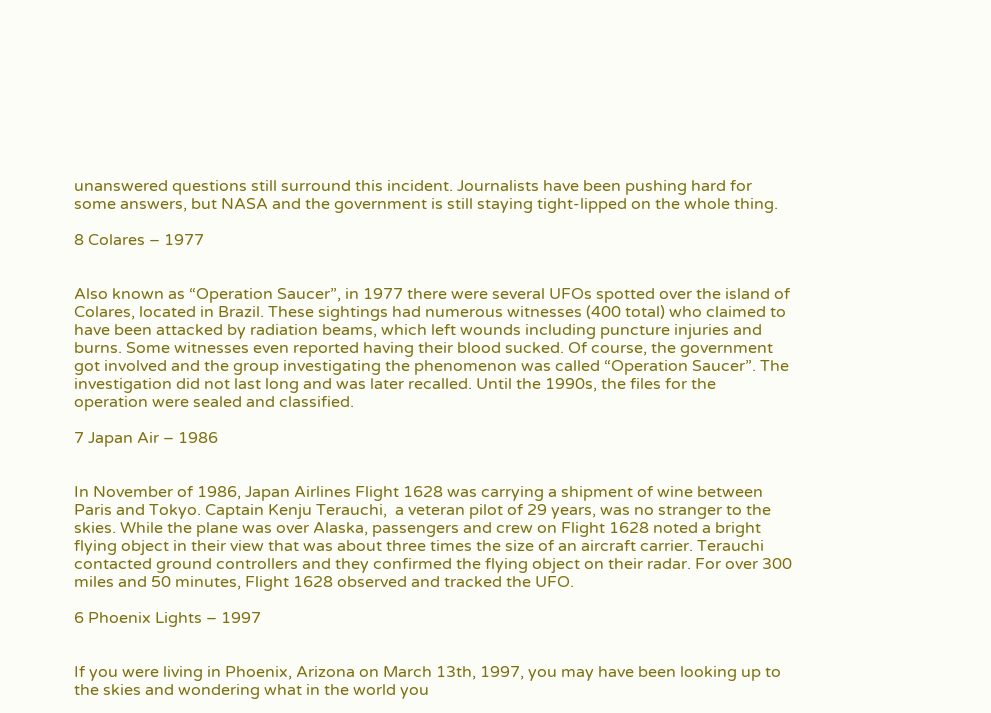unanswered questions still surround this incident. Journalists have been pushing hard for some answers, but NASA and the government is still staying tight-lipped on the whole thing.

8 Colares – 1977


Also known as “Operation Saucer”, in 1977 there were several UFOs spotted over the island of Colares, located in Brazil. These sightings had numerous witnesses (400 total) who claimed to have been attacked by radiation beams, which left wounds including puncture injuries and burns. Some witnesses even reported having their blood sucked. Of course, the government got involved and the group investigating the phenomenon was called “Operation Saucer”. The investigation did not last long and was later recalled. Until the 1990s, the files for the operation were sealed and classified.

7 Japan Air – 1986


In November of 1986, Japan Airlines Flight 1628 was carrying a shipment of wine between Paris and Tokyo. Captain Kenju Terauchi,  a veteran pilot of 29 years, was no stranger to the skies. While the plane was over Alaska, passengers and crew on Flight 1628 noted a bright flying object in their view that was about three times the size of an aircraft carrier. Terauchi contacted ground controllers and they confirmed the flying object on their radar. For over 300 miles and 50 minutes, Flight 1628 observed and tracked the UFO.

6 Phoenix Lights – 1997


If you were living in Phoenix, Arizona on March 13th, 1997, you may have been looking up to the skies and wondering what in the world you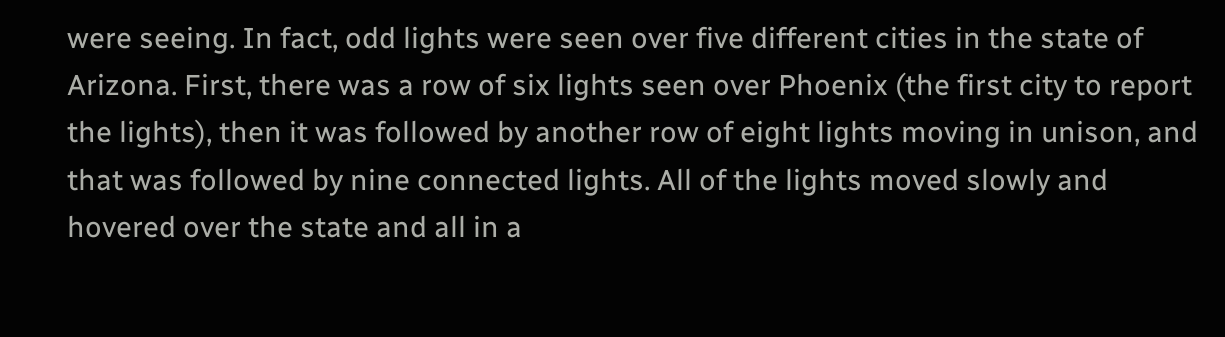were seeing. In fact, odd lights were seen over five different cities in the state of Arizona. First, there was a row of six lights seen over Phoenix (the first city to report the lights), then it was followed by another row of eight lights moving in unison, and that was followed by nine connected lights. All of the lights moved slowly and hovered over the state and all in a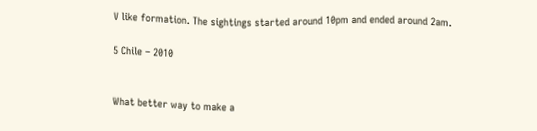V like formation. The sightings started around 10pm and ended around 2am.

5 Chile – 2010


What better way to make a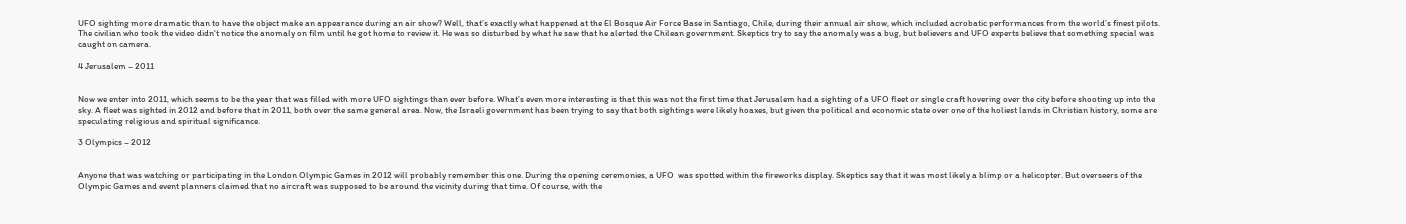UFO sighting more dramatic than to have the object make an appearance during an air show? Well, that’s exactly what happened at the El Bosque Air Force Base in Santiago, Chile, during their annual air show, which included acrobatic performances from the world’s finest pilots. The civilian who took the video didn't notice the anomaly on film until he got home to review it. He was so disturbed by what he saw that he alerted the Chilean government. Skeptics try to say the anomaly was a bug, but believers and UFO experts believe that something special was caught on camera.

4 Jerusalem – 2011


Now we enter into 2011, which seems to be the year that was filled with more UFO sightings than ever before. What’s even more interesting is that this was not the first time that Jerusalem had a sighting of a UFO fleet or single craft hovering over the city before shooting up into the sky. A fleet was sighted in 2012 and before that in 2011, both over the same general area. Now, the Israeli government has been trying to say that both sightings were likely hoaxes, but given the political and economic state over one of the holiest lands in Christian history, some are speculating religious and spiritual significance.

3 Olympics – 2012


Anyone that was watching or participating in the London Olympic Games in 2012 will probably remember this one. During the opening ceremonies, a UFO  was spotted within the fireworks display. Skeptics say that it was most likely a blimp or a helicopter. But overseers of the Olympic Games and event planners claimed that no aircraft was supposed to be around the vicinity during that time. Of course, with the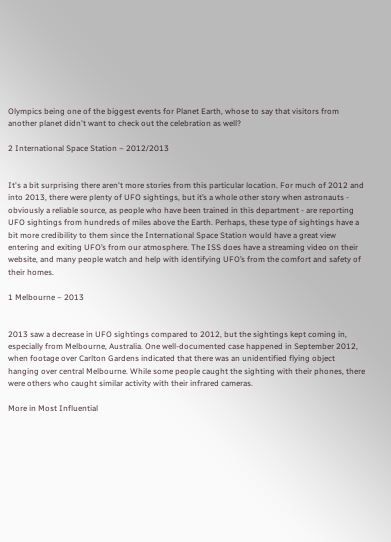Olympics being one of the biggest events for Planet Earth, whose to say that visitors from another planet didn't want to check out the celebration as well?

2 International Space Station – 2012/2013


It's a bit surprising there aren't more stories from this particular location. For much of 2012 and into 2013, there were plenty of UFO sightings, but it’s a whole other story when astronauts - obviously a reliable source, as people who have been trained in this department - are reporting UFO sightings from hundreds of miles above the Earth. Perhaps, these type of sightings have a bit more credibility to them since the International Space Station would have a great view entering and exiting UFO’s from our atmosphere. The ISS does have a streaming video on their website, and many people watch and help with identifying UFO’s from the comfort and safety of their homes.

1 Melbourne – 2013


2013 saw a decrease in UFO sightings compared to 2012, but the sightings kept coming in, especially from Melbourne, Australia. One well-documented case happened in September 2012, when footage over Carlton Gardens indicated that there was an unidentified flying object hanging over central Melbourne. While some people caught the sighting with their phones, there were others who caught similar activity with their infrared cameras.

More in Most Influential